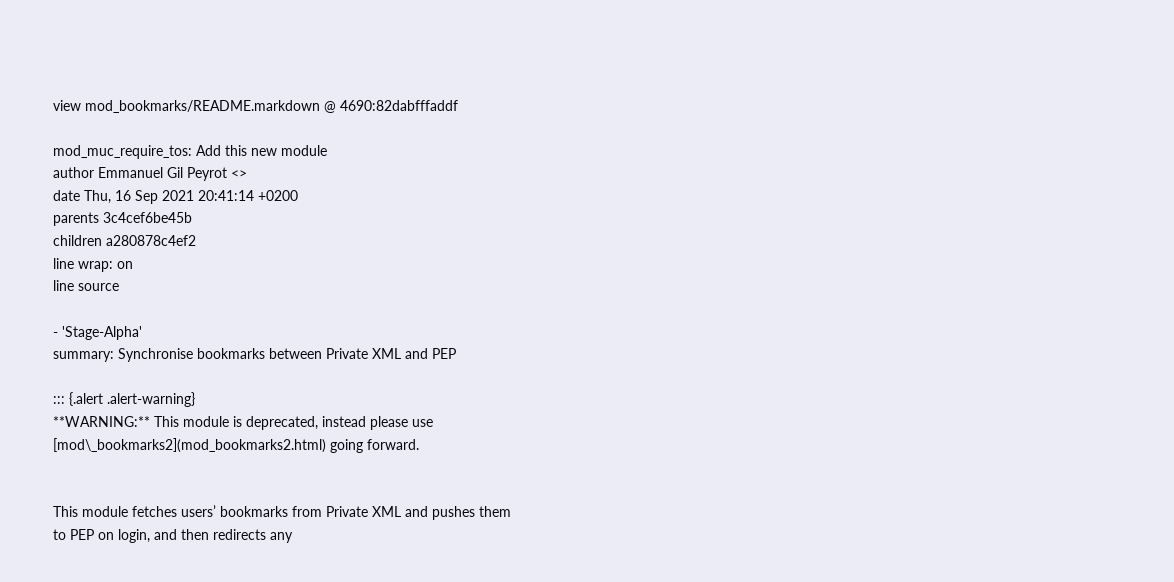view mod_bookmarks/README.markdown @ 4690:82dabfffaddf

mod_muc_require_tos: Add this new module
author Emmanuel Gil Peyrot <>
date Thu, 16 Sep 2021 20:41:14 +0200
parents 3c4cef6be45b
children a280878c4ef2
line wrap: on
line source

- 'Stage-Alpha'
summary: Synchronise bookmarks between Private XML and PEP

::: {.alert .alert-warning}
**WARNING:** This module is deprecated, instead please use
[mod\_bookmarks2](mod_bookmarks2.html) going forward.


This module fetches users’ bookmarks from Private XML and pushes them
to PEP on login, and then redirects any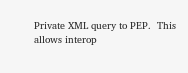Private XML query to PEP.  This
allows interop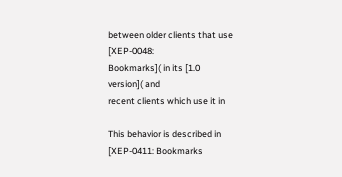between older clients that use [XEP-0048:
Bookmarks]( in its [1.0
version]( and
recent clients which use it in

This behavior is described in [XEP-0411: Bookmarks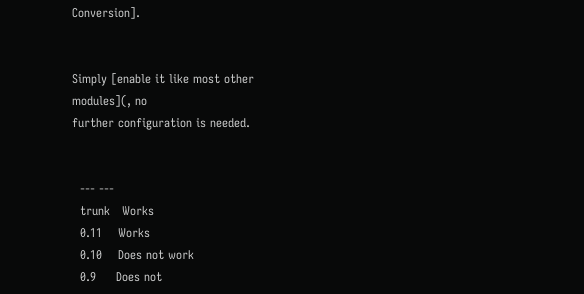Conversion].


Simply [enable it like most other
modules](, no
further configuration is needed.


  --- ---
  trunk   Works
  0.11    Works
  0.10    Does not work
  0.9     Does not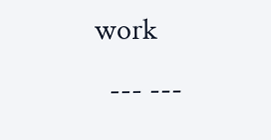work
  --- ---